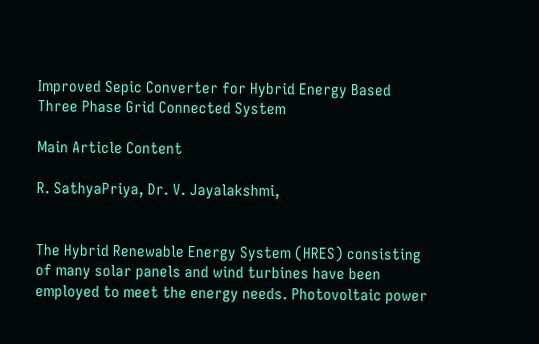Improved Sepic Converter for Hybrid Energy Based Three Phase Grid Connected System

Main Article Content

R. SathyaPriya, Dr. V. Jayalakshmi,


The Hybrid Renewable Energy System (HRES) consisting of many solar panels and wind turbines have been employed to meet the energy needs. Photovoltaic power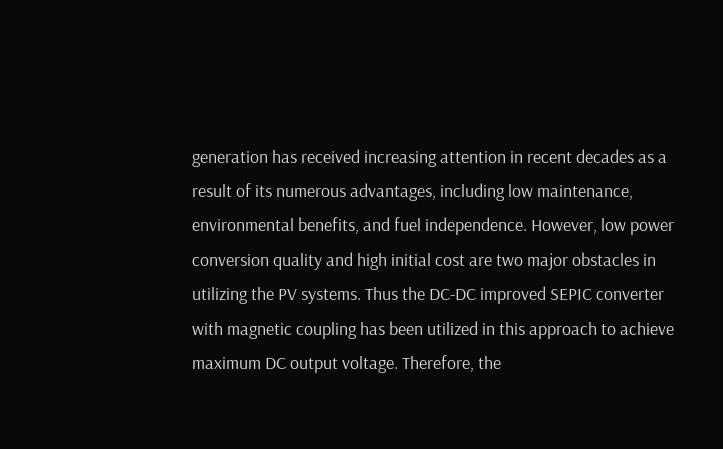generation has received increasing attention in recent decades as a result of its numerous advantages, including low maintenance, environmental benefits, and fuel independence. However, low power conversion quality and high initial cost are two major obstacles in utilizing the PV systems. Thus the DC-DC improved SEPIC converter with magnetic coupling has been utilized in this approach to achieve maximum DC output voltage. Therefore, the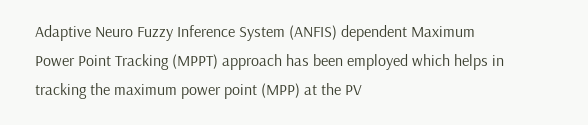Adaptive Neuro Fuzzy Inference System (ANFIS) dependent Maximum Power Point Tracking (MPPT) approach has been employed which helps in tracking the maximum power point (MPP) at the PV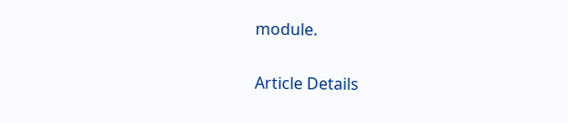module.

Article Details